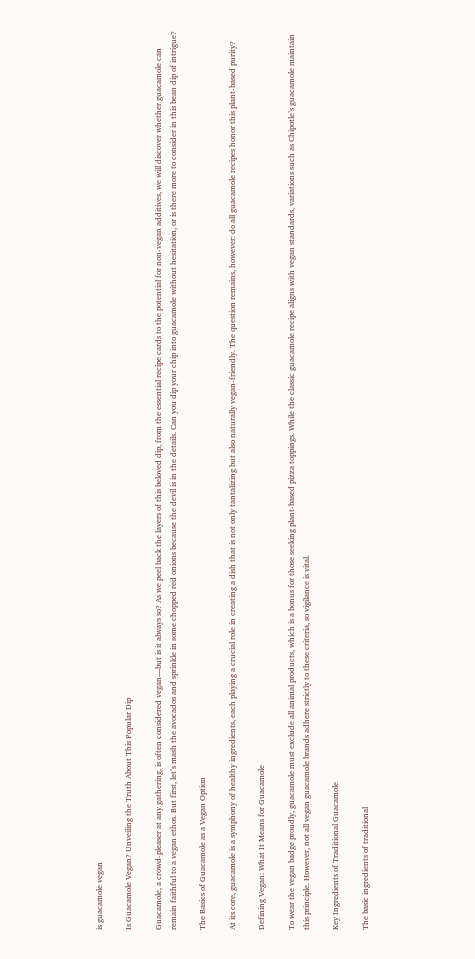is guacamole vegan

Is Guacamole Vegan? Unveiling the Truth About This Popular Dip

Guacamole, a crowd-pleaser at any gathering, is often considered vegan—but is it always so? As we peel back the layers of this beloved dip, from the essential recipe cards to the potential for non-vegan additives, we will discover whether guacamole can remain faithful to a vegan ethos. But first, let’s mash the avocados and sprinkle in some chopped red onions because the devil is in the details. Can you dip your chip into guacamole without hesitation, or is there more to consider in this bean dip of intrigue?

The Basics of Guacamole as a Vegan Option

At its core, guacamole is a symphony of healthy ingredients, each playing a crucial role in creating a dish that is not only tantalizing but also naturally vegan-friendly. The question remains, however: do all guacamole recipes honor this plant-based purity?

Defining Vegan: What It Means for Guacamole

To wear the vegan badge proudly, guacamole must exclude all animal products, which is a bonus for those seeking plant-based pizza toppings. While the classic guacamole recipe aligns with vegan standards, variations such as Chipotle’s guacamole maintain this principle. However, not all vegan guacamole brands adhere strictly to these criteria, so vigilance is vital.

Key Ingredients of Traditional Guacamole

The basic ingredients of traditional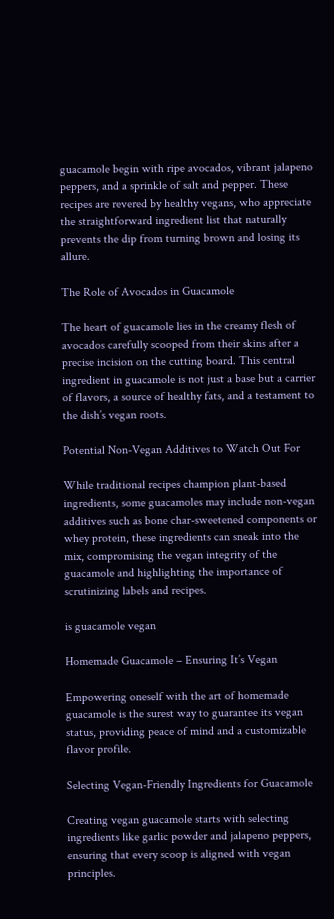guacamole begin with ripe avocados, vibrant jalapeno peppers, and a sprinkle of salt and pepper. These recipes are revered by healthy vegans, who appreciate the straightforward ingredient list that naturally prevents the dip from turning brown and losing its allure.

The Role of Avocados in Guacamole

The heart of guacamole lies in the creamy flesh of avocados carefully scooped from their skins after a precise incision on the cutting board. This central ingredient in guacamole is not just a base but a carrier of flavors, a source of healthy fats, and a testament to the dish’s vegan roots.

Potential Non-Vegan Additives to Watch Out For

While traditional recipes champion plant-based ingredients, some guacamoles may include non-vegan additives such as bone char-sweetened components or whey protein, these ingredients can sneak into the mix, compromising the vegan integrity of the guacamole and highlighting the importance of scrutinizing labels and recipes.

is guacamole vegan

Homemade Guacamole – Ensuring It’s Vegan

Empowering oneself with the art of homemade guacamole is the surest way to guarantee its vegan status, providing peace of mind and a customizable flavor profile.

Selecting Vegan-Friendly Ingredients for Guacamole

Creating vegan guacamole starts with selecting ingredients like garlic powder and jalapeno peppers, ensuring that every scoop is aligned with vegan principles.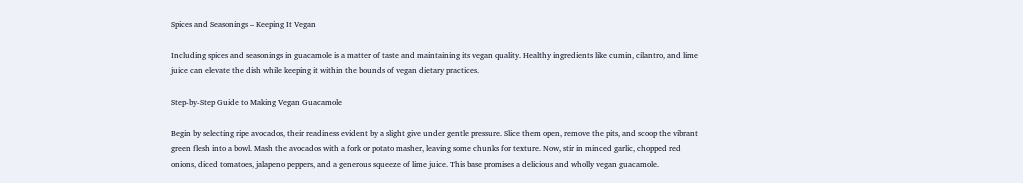Spices and Seasonings – Keeping It Vegan

Including spices and seasonings in guacamole is a matter of taste and maintaining its vegan quality. Healthy ingredients like cumin, cilantro, and lime juice can elevate the dish while keeping it within the bounds of vegan dietary practices.

Step-by-Step Guide to Making Vegan Guacamole

Begin by selecting ripe avocados, their readiness evident by a slight give under gentle pressure. Slice them open, remove the pits, and scoop the vibrant green flesh into a bowl. Mash the avocados with a fork or potato masher, leaving some chunks for texture. Now, stir in minced garlic, chopped red onions, diced tomatoes, jalapeno peppers, and a generous squeeze of lime juice. This base promises a delicious and wholly vegan guacamole.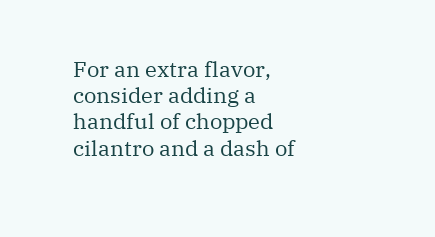For an extra flavor, consider adding a handful of chopped cilantro and a dash of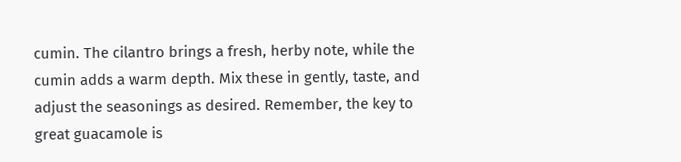cumin. The cilantro brings a fresh, herby note, while the cumin adds a warm depth. Mix these in gently, taste, and adjust the seasonings as desired. Remember, the key to great guacamole is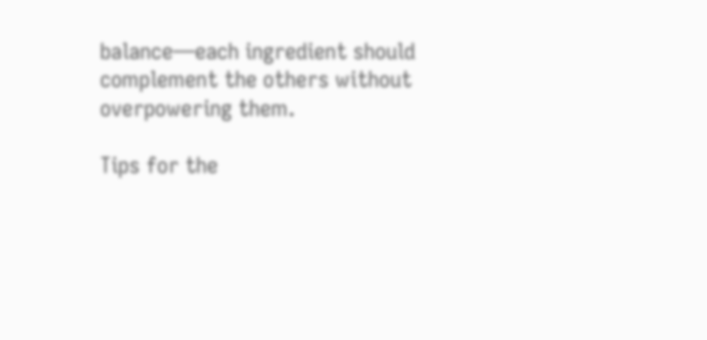balance—each ingredient should complement the others without overpowering them.

Tips for the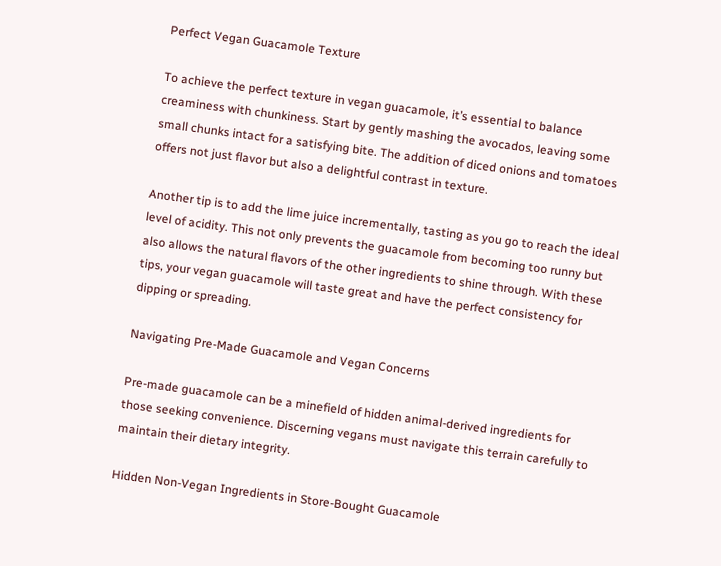Perfect Vegan Guacamole Texture

To achieve the perfect texture in vegan guacamole, it’s essential to balance creaminess with chunkiness. Start by gently mashing the avocados, leaving some small chunks intact for a satisfying bite. The addition of diced onions and tomatoes offers not just flavor but also a delightful contrast in texture.

Another tip is to add the lime juice incrementally, tasting as you go to reach the ideal level of acidity. This not only prevents the guacamole from becoming too runny but also allows the natural flavors of the other ingredients to shine through. With these tips, your vegan guacamole will taste great and have the perfect consistency for dipping or spreading.

Navigating Pre-Made Guacamole and Vegan Concerns

Pre-made guacamole can be a minefield of hidden animal-derived ingredients for those seeking convenience. Discerning vegans must navigate this terrain carefully to maintain their dietary integrity.

Hidden Non-Vegan Ingredients in Store-Bought Guacamole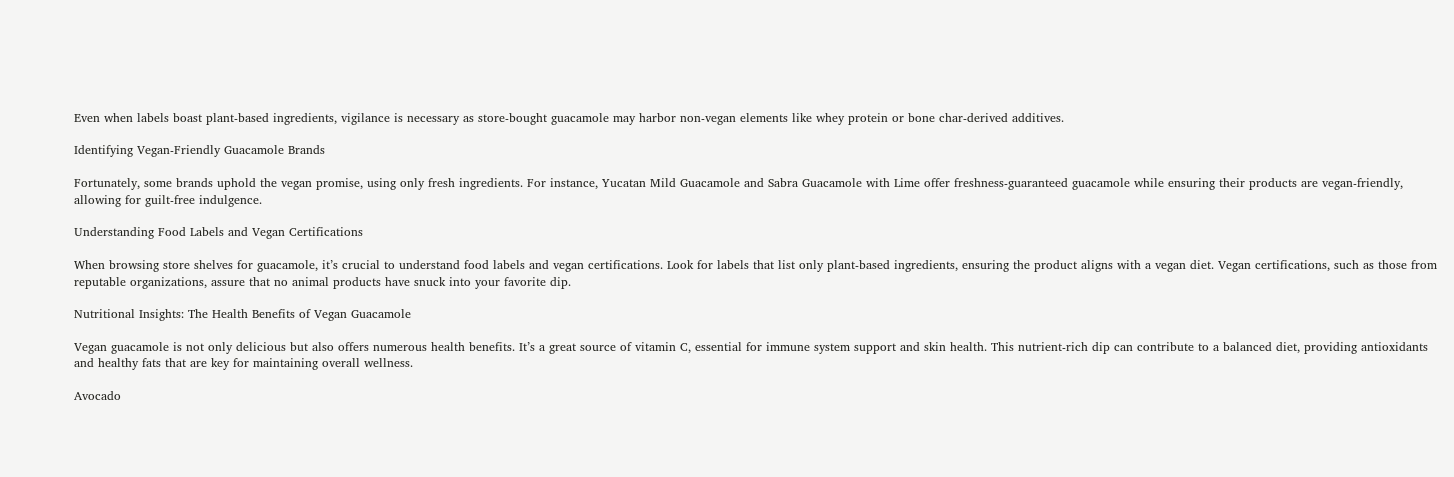Even when labels boast plant-based ingredients, vigilance is necessary as store-bought guacamole may harbor non-vegan elements like whey protein or bone char-derived additives.

Identifying Vegan-Friendly Guacamole Brands

Fortunately, some brands uphold the vegan promise, using only fresh ingredients. For instance, Yucatan Mild Guacamole and Sabra Guacamole with Lime offer freshness-guaranteed guacamole while ensuring their products are vegan-friendly, allowing for guilt-free indulgence.

Understanding Food Labels and Vegan Certifications

When browsing store shelves for guacamole, it’s crucial to understand food labels and vegan certifications. Look for labels that list only plant-based ingredients, ensuring the product aligns with a vegan diet. Vegan certifications, such as those from reputable organizations, assure that no animal products have snuck into your favorite dip.

Nutritional Insights: The Health Benefits of Vegan Guacamole

Vegan guacamole is not only delicious but also offers numerous health benefits. It’s a great source of vitamin C, essential for immune system support and skin health. This nutrient-rich dip can contribute to a balanced diet, providing antioxidants and healthy fats that are key for maintaining overall wellness.

Avocado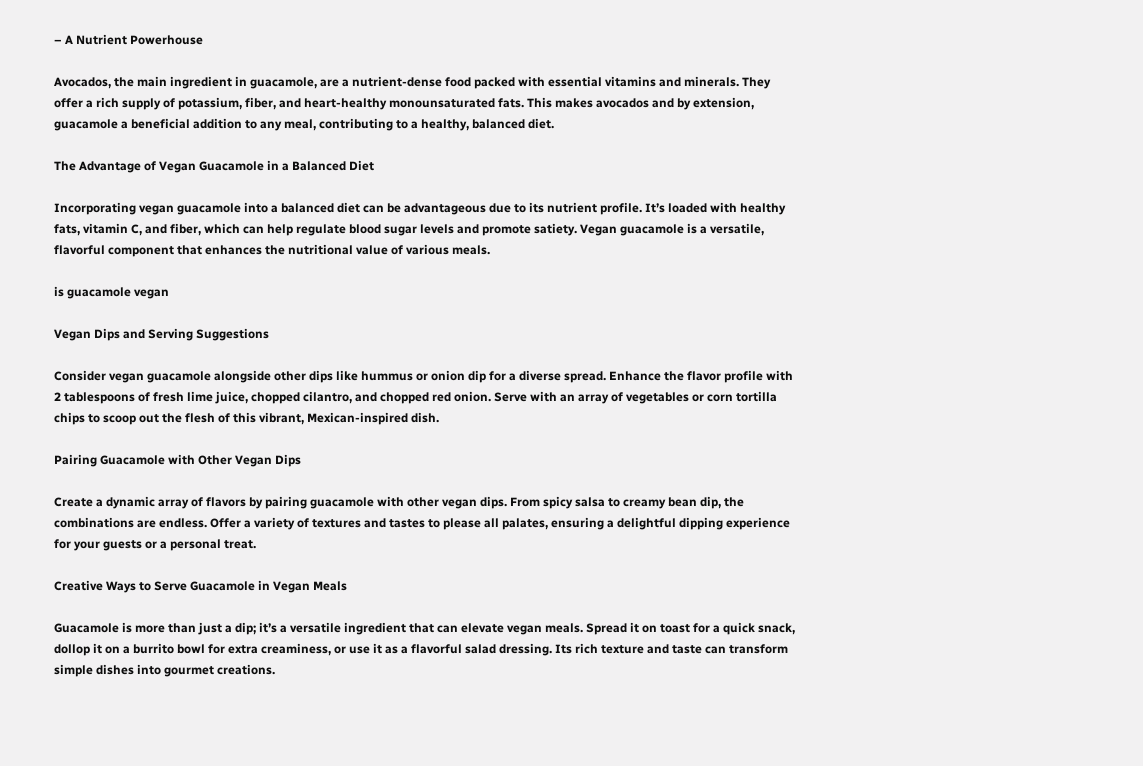– A Nutrient Powerhouse

Avocados, the main ingredient in guacamole, are a nutrient-dense food packed with essential vitamins and minerals. They offer a rich supply of potassium, fiber, and heart-healthy monounsaturated fats. This makes avocados and by extension, guacamole a beneficial addition to any meal, contributing to a healthy, balanced diet.

The Advantage of Vegan Guacamole in a Balanced Diet

Incorporating vegan guacamole into a balanced diet can be advantageous due to its nutrient profile. It’s loaded with healthy fats, vitamin C, and fiber, which can help regulate blood sugar levels and promote satiety. Vegan guacamole is a versatile, flavorful component that enhances the nutritional value of various meals.

is guacamole vegan

Vegan Dips and Serving Suggestions

Consider vegan guacamole alongside other dips like hummus or onion dip for a diverse spread. Enhance the flavor profile with 2 tablespoons of fresh lime juice, chopped cilantro, and chopped red onion. Serve with an array of vegetables or corn tortilla chips to scoop out the flesh of this vibrant, Mexican-inspired dish.

Pairing Guacamole with Other Vegan Dips

Create a dynamic array of flavors by pairing guacamole with other vegan dips. From spicy salsa to creamy bean dip, the combinations are endless. Offer a variety of textures and tastes to please all palates, ensuring a delightful dipping experience for your guests or a personal treat.

Creative Ways to Serve Guacamole in Vegan Meals

Guacamole is more than just a dip; it’s a versatile ingredient that can elevate vegan meals. Spread it on toast for a quick snack, dollop it on a burrito bowl for extra creaminess, or use it as a flavorful salad dressing. Its rich texture and taste can transform simple dishes into gourmet creations.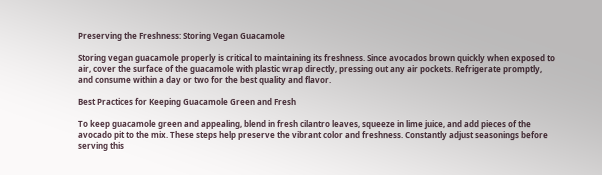Preserving the Freshness: Storing Vegan Guacamole

Storing vegan guacamole properly is critical to maintaining its freshness. Since avocados brown quickly when exposed to air, cover the surface of the guacamole with plastic wrap directly, pressing out any air pockets. Refrigerate promptly, and consume within a day or two for the best quality and flavor.

Best Practices for Keeping Guacamole Green and Fresh

To keep guacamole green and appealing, blend in fresh cilantro leaves, squeeze in lime juice, and add pieces of the avocado pit to the mix. These steps help preserve the vibrant color and freshness. Constantly adjust seasonings before serving this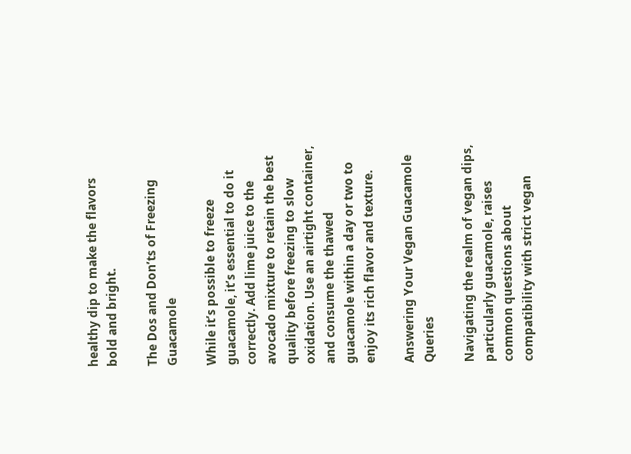healthy dip to make the flavors bold and bright.

The Dos and Don’ts of Freezing Guacamole

While it’s possible to freeze guacamole, it’s essential to do it correctly. Add lime juice to the avocado mixture to retain the best quality before freezing to slow oxidation. Use an airtight container, and consume the thawed guacamole within a day or two to enjoy its rich flavor and texture.

Answering Your Vegan Guacamole Queries

Navigating the realm of vegan dips, particularly guacamole, raises common questions about compatibility with strict vegan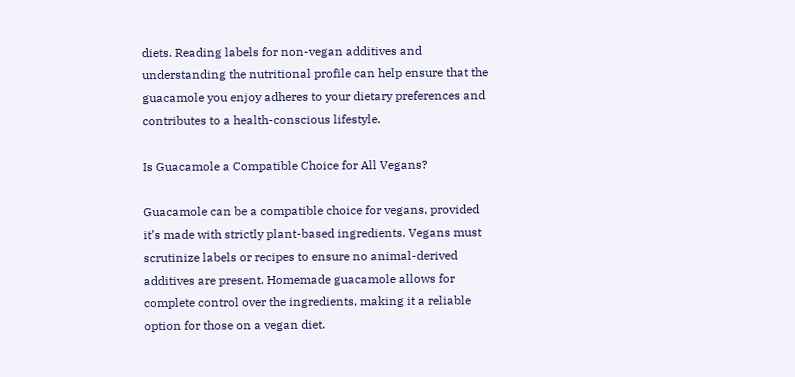diets. Reading labels for non-vegan additives and understanding the nutritional profile can help ensure that the guacamole you enjoy adheres to your dietary preferences and contributes to a health-conscious lifestyle.

Is Guacamole a Compatible Choice for All Vegans?

Guacamole can be a compatible choice for vegans, provided it’s made with strictly plant-based ingredients. Vegans must scrutinize labels or recipes to ensure no animal-derived additives are present. Homemade guacamole allows for complete control over the ingredients, making it a reliable option for those on a vegan diet.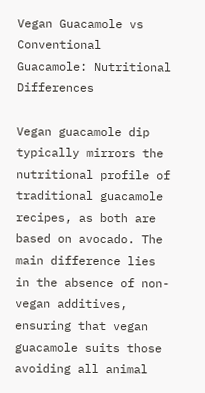Vegan Guacamole vs Conventional Guacamole: Nutritional Differences

Vegan guacamole dip typically mirrors the nutritional profile of traditional guacamole recipes, as both are based on avocado. The main difference lies in the absence of non-vegan additives, ensuring that vegan guacamole suits those avoiding all animal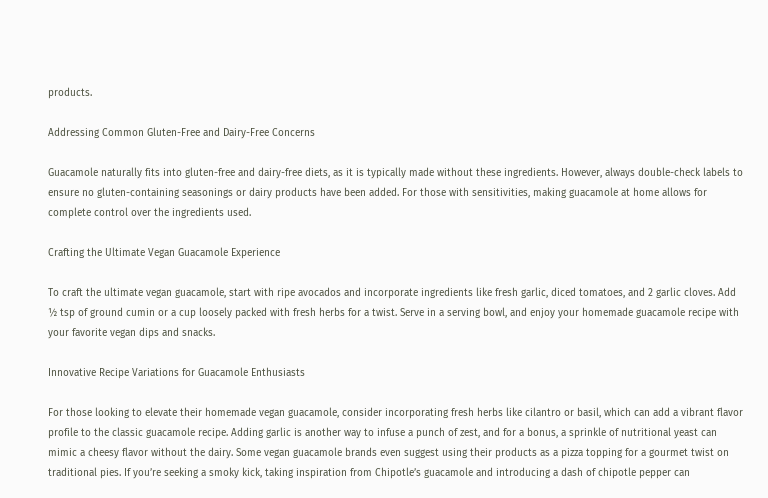products.

Addressing Common Gluten-Free and Dairy-Free Concerns

Guacamole naturally fits into gluten-free and dairy-free diets, as it is typically made without these ingredients. However, always double-check labels to ensure no gluten-containing seasonings or dairy products have been added. For those with sensitivities, making guacamole at home allows for complete control over the ingredients used.

Crafting the Ultimate Vegan Guacamole Experience

To craft the ultimate vegan guacamole, start with ripe avocados and incorporate ingredients like fresh garlic, diced tomatoes, and 2 garlic cloves. Add ½ tsp of ground cumin or a cup loosely packed with fresh herbs for a twist. Serve in a serving bowl, and enjoy your homemade guacamole recipe with your favorite vegan dips and snacks.

Innovative Recipe Variations for Guacamole Enthusiasts

For those looking to elevate their homemade vegan guacamole, consider incorporating fresh herbs like cilantro or basil, which can add a vibrant flavor profile to the classic guacamole recipe. Adding garlic is another way to infuse a punch of zest, and for a bonus, a sprinkle of nutritional yeast can mimic a cheesy flavor without the dairy. Some vegan guacamole brands even suggest using their products as a pizza topping for a gourmet twist on traditional pies. If you’re seeking a smoky kick, taking inspiration from Chipotle’s guacamole and introducing a dash of chipotle pepper can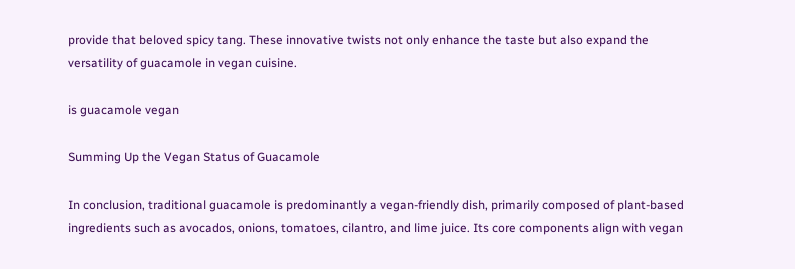provide that beloved spicy tang. These innovative twists not only enhance the taste but also expand the versatility of guacamole in vegan cuisine.

is guacamole vegan

Summing Up the Vegan Status of Guacamole

In conclusion, traditional guacamole is predominantly a vegan-friendly dish, primarily composed of plant-based ingredients such as avocados, onions, tomatoes, cilantro, and lime juice. Its core components align with vegan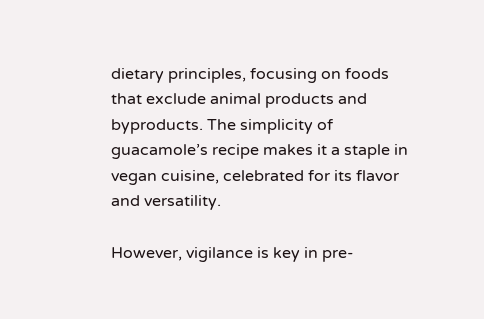dietary principles, focusing on foods that exclude animal products and byproducts. The simplicity of guacamole’s recipe makes it a staple in vegan cuisine, celebrated for its flavor and versatility.

However, vigilance is key in pre-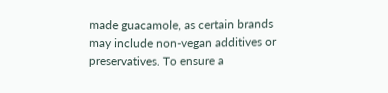made guacamole, as certain brands may include non-vegan additives or preservatives. To ensure a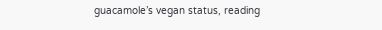guacamole’s vegan status, reading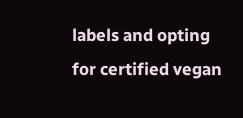labels and opting for certified vegan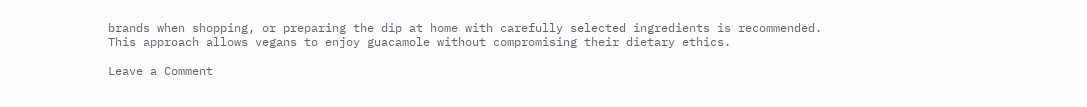brands when shopping, or preparing the dip at home with carefully selected ingredients is recommended. This approach allows vegans to enjoy guacamole without compromising their dietary ethics.

Leave a Comment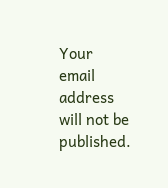Your email address will not be published.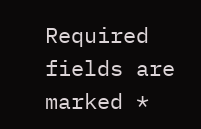Required fields are marked *